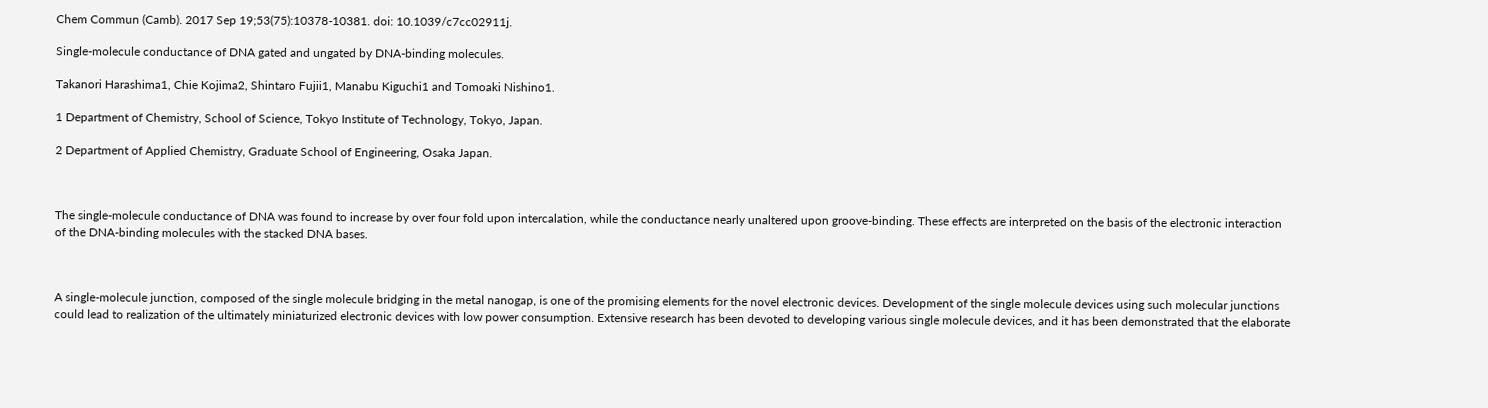Chem Commun (Camb). 2017 Sep 19;53(75):10378-10381. doi: 10.1039/c7cc02911j.

Single-molecule conductance of DNA gated and ungated by DNA-binding molecules.

Takanori Harashima1, Chie Kojima2, Shintaro Fujii1, Manabu Kiguchi1 and Tomoaki Nishino1.

1 Department of Chemistry, School of Science, Tokyo Institute of Technology, Tokyo, Japan.

2 Department of Applied Chemistry, Graduate School of Engineering, Osaka Japan.



The single-molecule conductance of DNA was found to increase by over four fold upon intercalation, while the conductance nearly unaltered upon groove-binding. These effects are interpreted on the basis of the electronic interaction of the DNA-binding molecules with the stacked DNA bases.



A single-molecule junction, composed of the single molecule bridging in the metal nanogap, is one of the promising elements for the novel electronic devices. Development of the single molecule devices using such molecular junctions could lead to realization of the ultimately miniaturized electronic devices with low power consumption. Extensive research has been devoted to developing various single molecule devices, and it has been demonstrated that the elaborate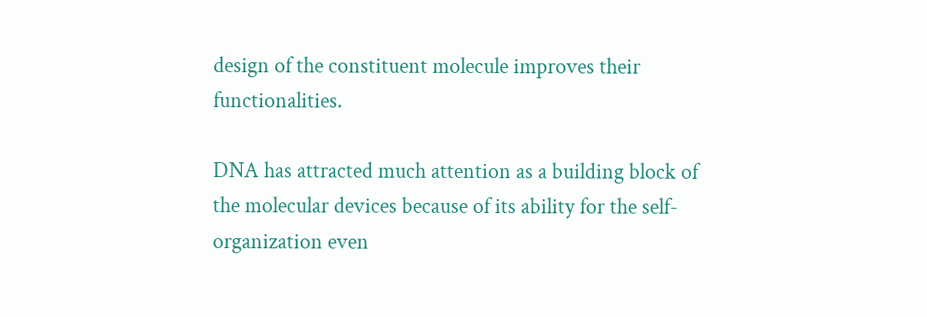design of the constituent molecule improves their functionalities.

DNA has attracted much attention as a building block of the molecular devices because of its ability for the self-organization even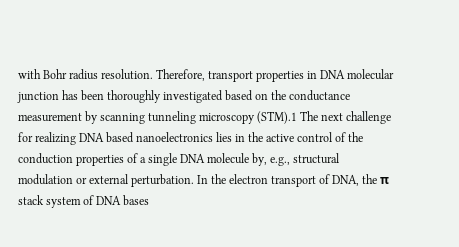with Bohr radius resolution. Therefore, transport properties in DNA molecular junction has been thoroughly investigated based on the conductance measurement by scanning tunneling microscopy (STM).1 The next challenge for realizing DNA based nanoelectronics lies in the active control of the conduction properties of a single DNA molecule by, e.g., structural modulation or external perturbation. In the electron transport of DNA, the π stack system of DNA bases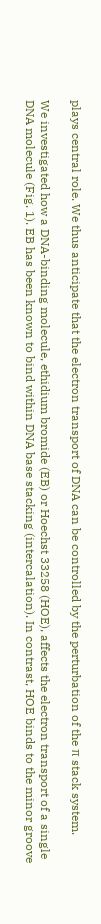plays central role. We thus anticipate that the electron transport of DNA can be controlled by the perturbation of the π stack system.

We investigated how a DNA-binding molecule, ethidium bromide (EB) or Hoechst 33258 (HOE), affects the electron transport of a single DNA molecule (Fig. 1). EB has been known to bind within DNA base stacking (intercalation). In contrast, HOE binds to the minor groove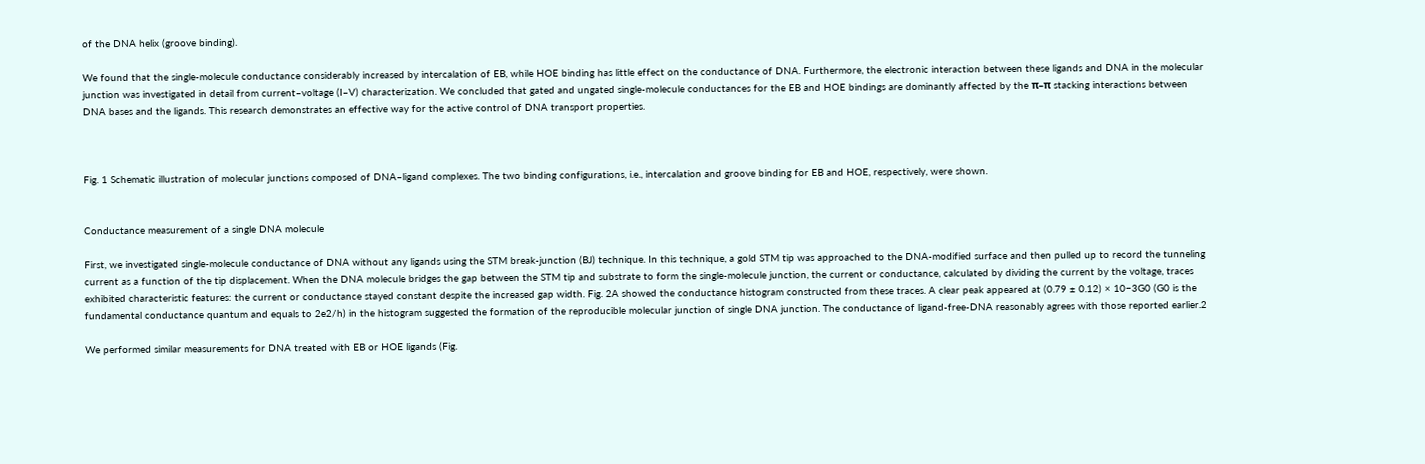of the DNA helix (groove binding).

We found that the single-molecule conductance considerably increased by intercalation of EB, while HOE binding has little effect on the conductance of DNA. Furthermore, the electronic interaction between these ligands and DNA in the molecular junction was investigated in detail from current–voltage (I–V) characterization. We concluded that gated and ungated single-molecule conductances for the EB and HOE bindings are dominantly affected by the π–π stacking interactions between DNA bases and the ligands. This research demonstrates an effective way for the active control of DNA transport properties.



Fig. 1 Schematic illustration of molecular junctions composed of DNA–ligand complexes. The two binding configurations, i.e., intercalation and groove binding for EB and HOE, respectively, were shown.


Conductance measurement of a single DNA molecule

First, we investigated single-molecule conductance of DNA without any ligands using the STM break-junction (BJ) technique. In this technique, a gold STM tip was approached to the DNA-modified surface and then pulled up to record the tunneling current as a function of the tip displacement. When the DNA molecule bridges the gap between the STM tip and substrate to form the single-molecule junction, the current or conductance, calculated by dividing the current by the voltage, traces exhibited characteristic features: the current or conductance stayed constant despite the increased gap width. Fig. 2A showed the conductance histogram constructed from these traces. A clear peak appeared at (0.79 ± 0.12) × 10−3G0 (G0 is the fundamental conductance quantum and equals to 2e2/h) in the histogram suggested the formation of the reproducible molecular junction of single DNA junction. The conductance of ligand-free-DNA reasonably agrees with those reported earlier.2

We performed similar measurements for DNA treated with EB or HOE ligands (Fig.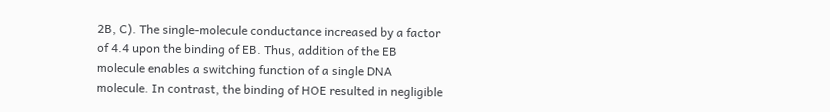2B, C). The single-molecule conductance increased by a factor of 4.4 upon the binding of EB. Thus, addition of the EB molecule enables a switching function of a single DNA molecule. In contrast, the binding of HOE resulted in negligible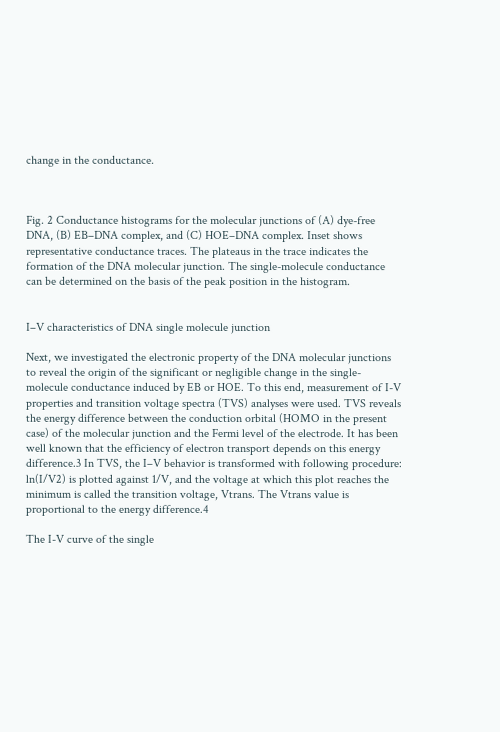change in the conductance.



Fig. 2 Conductance histograms for the molecular junctions of (A) dye-free DNA, (B) EB–DNA complex, and (C) HOE–DNA complex. Inset shows representative conductance traces. The plateaus in the trace indicates the formation of the DNA molecular junction. The single-molecule conductance can be determined on the basis of the peak position in the histogram.


I–V characteristics of DNA single molecule junction

Next, we investigated the electronic property of the DNA molecular junctions to reveal the origin of the significant or negligible change in the single-molecule conductance induced by EB or HOE. To this end, measurement of I-V properties and transition voltage spectra (TVS) analyses were used. TVS reveals the energy difference between the conduction orbital (HOMO in the present case) of the molecular junction and the Fermi level of the electrode. It has been well known that the efficiency of electron transport depends on this energy difference.3 In TVS, the I–V behavior is transformed with following procedure: ln(I/V2) is plotted against 1/V, and the voltage at which this plot reaches the minimum is called the transition voltage, Vtrans. The Vtrans value is proportional to the energy difference.4

The I-V curve of the single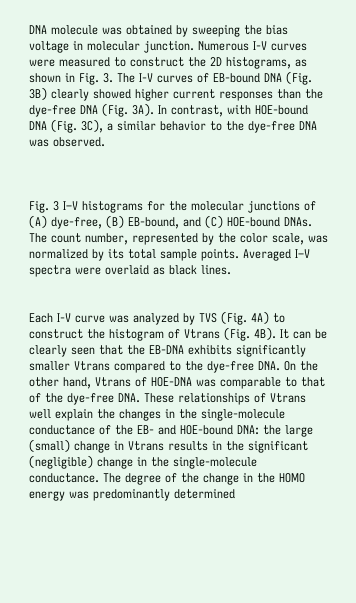DNA molecule was obtained by sweeping the bias voltage in molecular junction. Numerous I-V curves were measured to construct the 2D histograms, as shown in Fig. 3. The I-V curves of EB-bound DNA (Fig. 3B) clearly showed higher current responses than the dye-free DNA (Fig. 3A). In contrast, with HOE-bound DNA (Fig. 3C), a similar behavior to the dye-free DNA was observed.



Fig. 3 I–V histograms for the molecular junctions of (A) dye-free, (B) EB-bound, and (C) HOE-bound DNAs. The count number, represented by the color scale, was normalized by its total sample points. Averaged I–V spectra were overlaid as black lines.


Each I-V curve was analyzed by TVS (Fig. 4A) to construct the histogram of Vtrans (Fig. 4B). It can be clearly seen that the EB-DNA exhibits significantly smaller Vtrans compared to the dye-free DNA. On the other hand, Vtrans of HOE-DNA was comparable to that of the dye-free DNA. These relationships of Vtrans well explain the changes in the single-molecule conductance of the EB- and HOE-bound DNA: the large (small) change in Vtrans results in the significant (negligible) change in the single-molecule conductance. The degree of the change in the HOMO energy was predominantly determined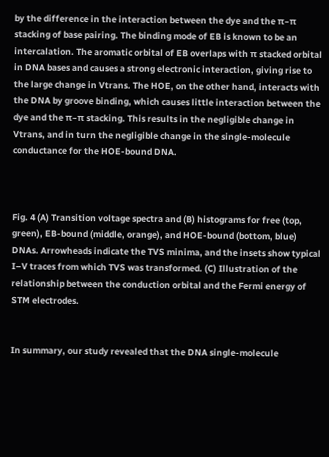by the difference in the interaction between the dye and the π–π stacking of base pairing. The binding mode of EB is known to be an intercalation. The aromatic orbital of EB overlaps with π stacked orbital in DNA bases and causes a strong electronic interaction, giving rise to the large change in Vtrans. The HOE, on the other hand, interacts with the DNA by groove binding, which causes little interaction between the dye and the π–π stacking. This results in the negligible change in Vtrans, and in turn the negligible change in the single-molecule conductance for the HOE-bound DNA.



Fig. 4 (A) Transition voltage spectra and (B) histograms for free (top, green), EB-bound (middle, orange), and HOE-bound (bottom, blue) DNAs. Arrowheads indicate the TVS minima, and the insets show typical I–V traces from which TVS was transformed. (C) Illustration of the relationship between the conduction orbital and the Fermi energy of STM electrodes.


In summary, our study revealed that the DNA single-molecule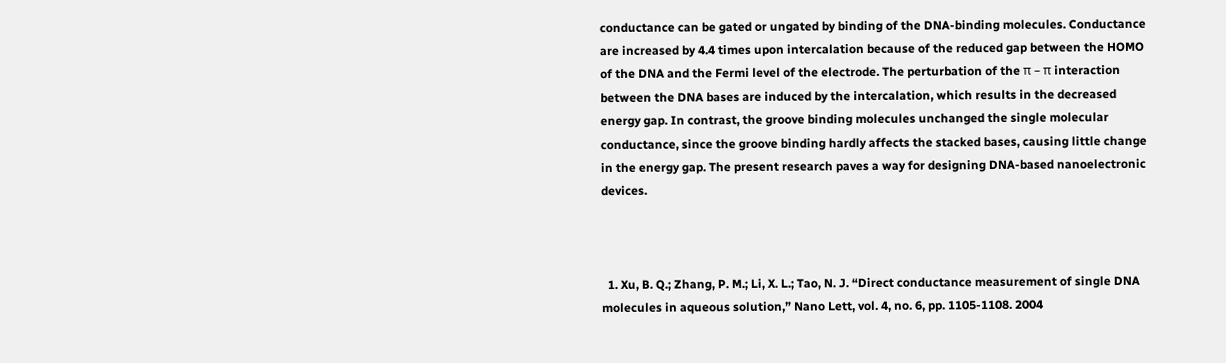conductance can be gated or ungated by binding of the DNA-binding molecules. Conductance are increased by 4.4 times upon intercalation because of the reduced gap between the HOMO of the DNA and the Fermi level of the electrode. The perturbation of the π – π interaction between the DNA bases are induced by the intercalation, which results in the decreased energy gap. In contrast, the groove binding molecules unchanged the single molecular conductance, since the groove binding hardly affects the stacked bases, causing little change in the energy gap. The present research paves a way for designing DNA-based nanoelectronic devices.



  1. Xu, B. Q.; Zhang, P. M.; Li, X. L.; Tao, N. J. “Direct conductance measurement of single DNA molecules in aqueous solution,” Nano Lett, vol. 4, no. 6, pp. 1105-1108. 2004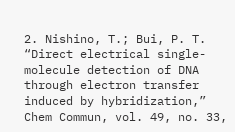2. Nishino, T.; Bui, P. T. “Direct electrical single-molecule detection of DNA through electron transfer induced by hybridization,” Chem Commun, vol. 49, no. 33,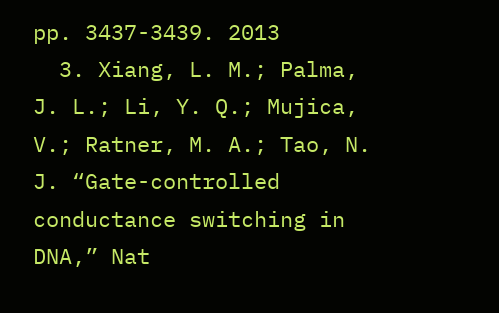pp. 3437-3439. 2013
  3. Xiang, L. M.; Palma, J. L.; Li, Y. Q.; Mujica, V.; Ratner, M. A.; Tao, N. J. “Gate-controlled conductance switching in DNA,” Nat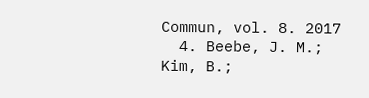Commun, vol. 8. 2017
  4. Beebe, J. M.; Kim, B.;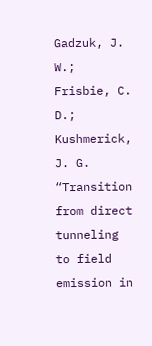Gadzuk, J. W.; Frisbie, C. D.; Kushmerick, J. G. “Transition from direct tunneling to field emission in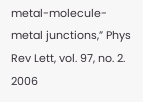metal-molecule-metal junctions,” Phys Rev Lett, vol. 97, no. 2. 2006